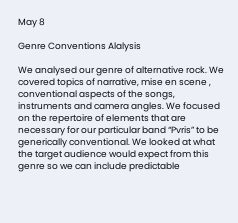May 8

Genre Conventions Alalysis

We analysed our genre of alternative rock. We covered topics of narrative, mise en scene , conventional aspects of the songs, instruments and camera angles. We focused on the repertoire of elements that are necessary for our particular band “Pvris” to be generically conventional. We looked at what the target audience would expect from this genre so we can include predictable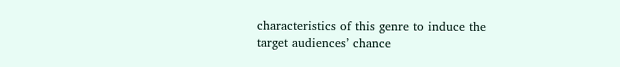characteristics of this genre to induce the target audiences’ chance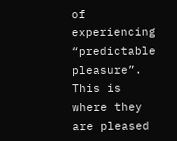of experiencing “predictable pleasure”. This is where they are pleased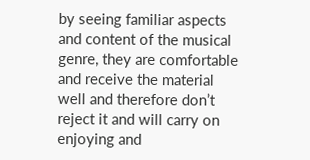by seeing familiar aspects and content of the musical genre, they are comfortable and receive the material well and therefore don’t reject it and will carry on enjoying and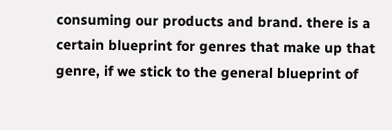consuming our products and brand. there is a certain blueprint for genres that make up that genre, if we stick to the general blueprint of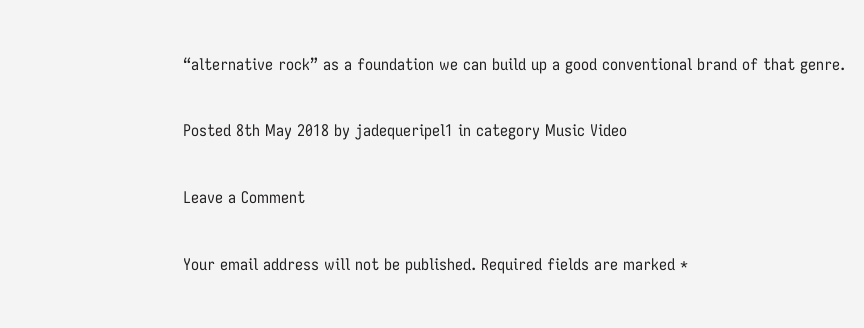“alternative rock” as a foundation we can build up a good conventional brand of that genre.

Posted 8th May 2018 by jadequeripel1 in category Music Video

Leave a Comment

Your email address will not be published. Required fields are marked *